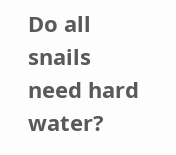Do all snails need hard water?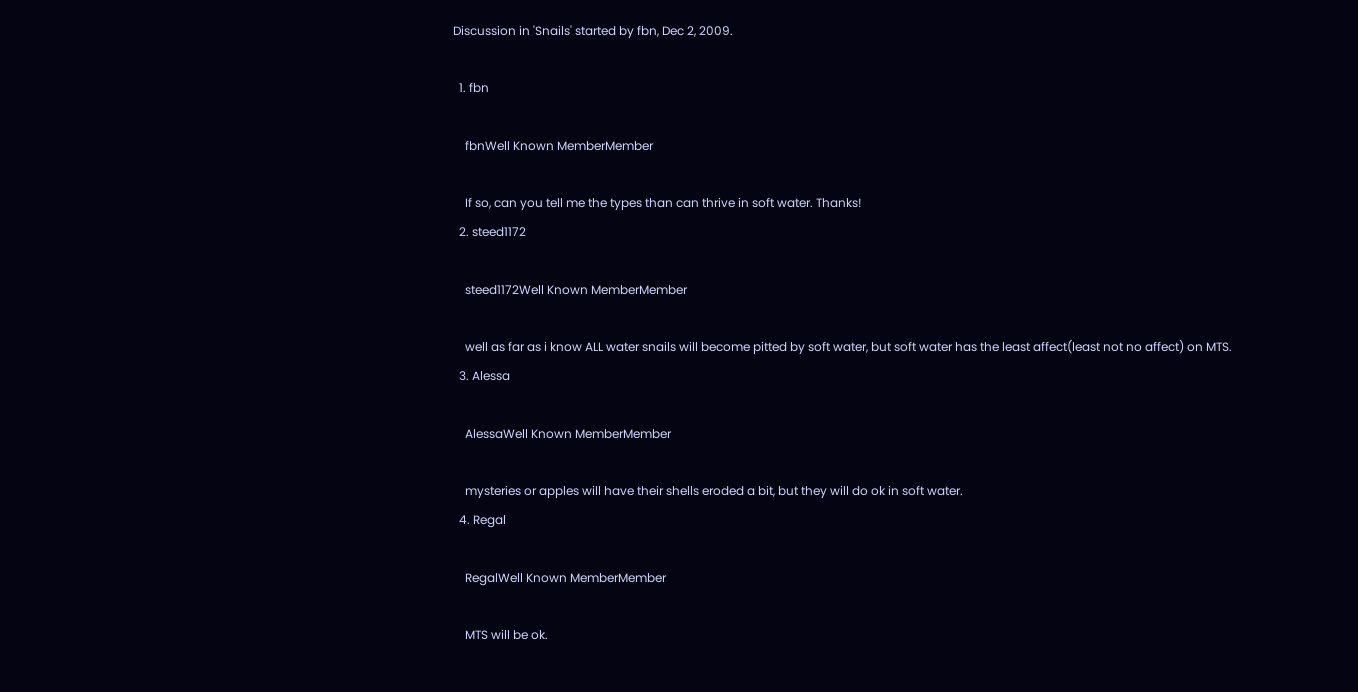Discussion in 'Snails' started by fbn, Dec 2, 2009.

  1. fbn

    fbnWell Known MemberMember

    If so, can you tell me the types than can thrive in soft water. Thanks!
  2. steed1172

    steed1172Well Known MemberMember

    well as far as i know ALL water snails will become pitted by soft water, but soft water has the least affect(least not no affect) on MTS.
  3. Alessa

    AlessaWell Known MemberMember

    mysteries or apples will have their shells eroded a bit, but they will do ok in soft water.
  4. Regal

    RegalWell Known MemberMember

    MTS will be ok.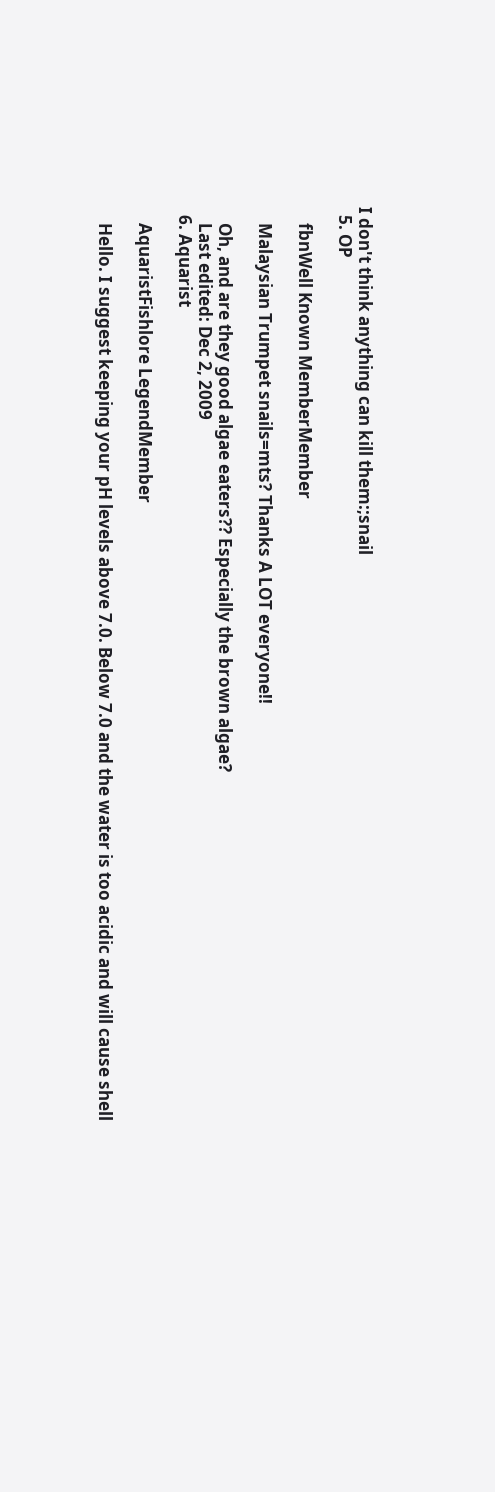I don't think anything can kill them:;snail
  5. OP

    fbnWell Known MemberMember

    Malaysian Trumpet snails=mts? Thanks A LOT everyone!!

    Oh, and are they good algae eaters?? Especially the brown algae?
    Last edited: Dec 2, 2009
  6. Aquarist

    AquaristFishlore LegendMember

    Hello. I suggest keeping your pH levels above 7.0. Below 7.0 and the water is too acidic and will cause shell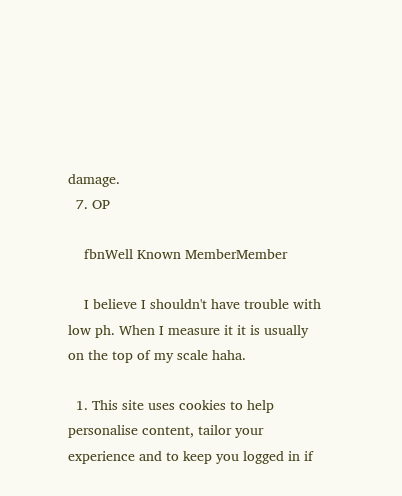damage.
  7. OP

    fbnWell Known MemberMember

    I believe I shouldn't have trouble with low ph. When I measure it it is usually on the top of my scale haha.

  1. This site uses cookies to help personalise content, tailor your experience and to keep you logged in if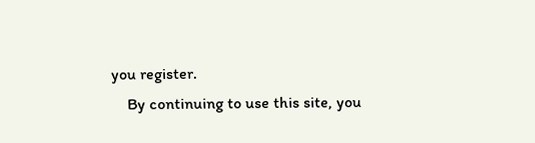you register.
    By continuing to use this site, you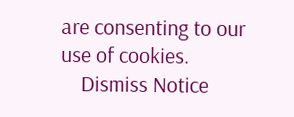are consenting to our use of cookies.
    Dismiss Notice